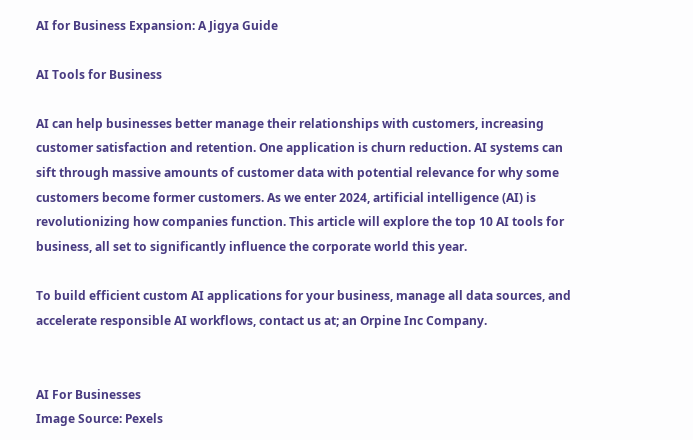AI for Business Expansion: A Jigya Guide

AI Tools for Business

AI can help businesses better manage their relationships with customers, increasing customer satisfaction and retention. One application is churn reduction. AI systems can sift through massive amounts of customer data with potential relevance for why some customers become former customers. As we enter 2024, artificial intelligence (AI) is revolutionizing how companies function. This article will explore the top 10 AI tools for business, all set to significantly influence the corporate world this year.

To build efficient custom AI applications for your business, manage all data sources, and accelerate responsible AI workflows, contact us at; an Orpine Inc Company.


AI For Businesses
Image Source: Pexels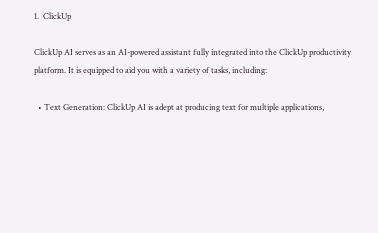1.  ClickUp

ClickUp AI serves as an AI-powered assistant fully integrated into the ClickUp productivity platform. It is equipped to aid you with a variety of tasks, including:

  • Text Generation: ClickUp AI is adept at producing text for multiple applications,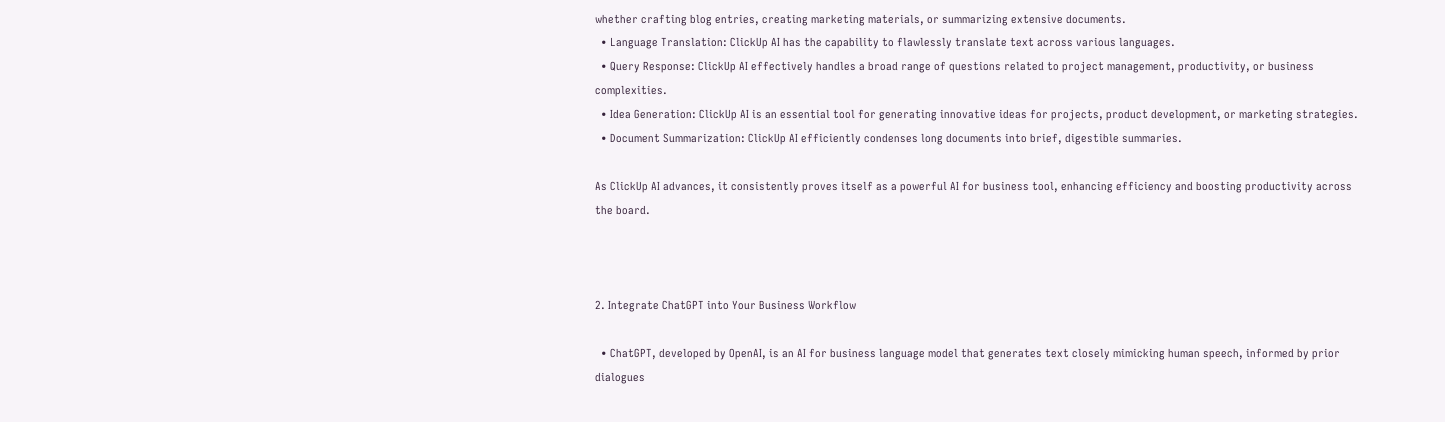whether crafting blog entries, creating marketing materials, or summarizing extensive documents.
  • Language Translation: ClickUp AI has the capability to flawlessly translate text across various languages.
  • Query Response: ClickUp AI effectively handles a broad range of questions related to project management, productivity, or business complexities.
  • Idea Generation: ClickUp AI is an essential tool for generating innovative ideas for projects, product development, or marketing strategies.
  • Document Summarization: ClickUp AI efficiently condenses long documents into brief, digestible summaries.

As ClickUp AI advances, it consistently proves itself as a powerful AI for business tool, enhancing efficiency and boosting productivity across the board.



2. Integrate ChatGPT into Your Business Workflow

  • ChatGPT, developed by OpenAI, is an AI for business language model that generates text closely mimicking human speech, informed by prior dialogues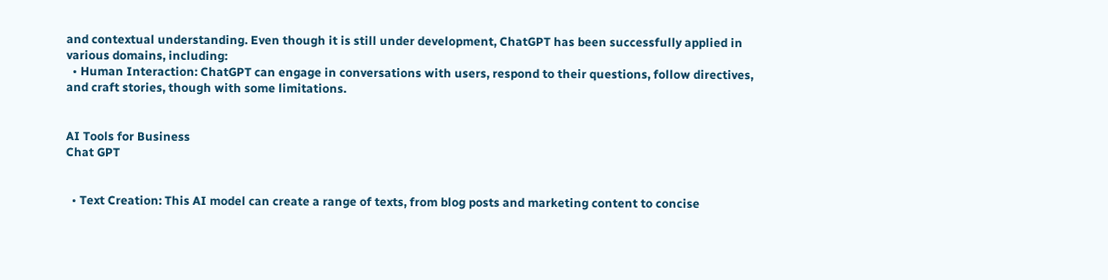and contextual understanding. Even though it is still under development, ChatGPT has been successfully applied in various domains, including:
  • Human Interaction: ChatGPT can engage in conversations with users, respond to their questions, follow directives, and craft stories, though with some limitations.


AI Tools for Business
Chat GPT


  • Text Creation: This AI model can create a range of texts, from blog posts and marketing content to concise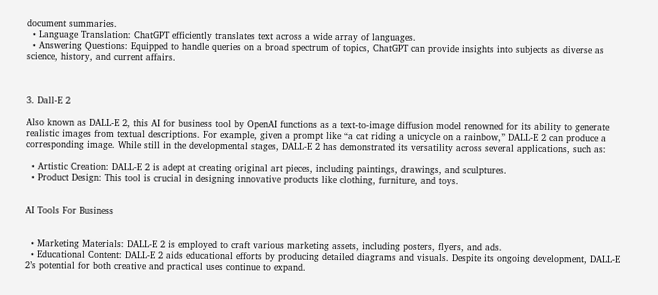document summaries.
  • Language Translation: ChatGPT efficiently translates text across a wide array of languages.
  • Answering Questions: Equipped to handle queries on a broad spectrum of topics, ChatGPT can provide insights into subjects as diverse as science, history, and current affairs.



3. Dall-E 2

Also known as DALL-E 2, this AI for business tool by OpenAI functions as a text-to-image diffusion model renowned for its ability to generate realistic images from textual descriptions. For example, given a prompt like “a cat riding a unicycle on a rainbow,” DALL-E 2 can produce a corresponding image. While still in the developmental stages, DALL-E 2 has demonstrated its versatility across several applications, such as:

  • Artistic Creation: DALL-E 2 is adept at creating original art pieces, including paintings, drawings, and sculptures.
  • Product Design: This tool is crucial in designing innovative products like clothing, furniture, and toys.


AI Tools For Business


  • Marketing Materials: DALL-E 2 is employed to craft various marketing assets, including posters, flyers, and ads.
  • Educational Content: DALL-E 2 aids educational efforts by producing detailed diagrams and visuals. Despite its ongoing development, DALL-E 2’s potential for both creative and practical uses continue to expand.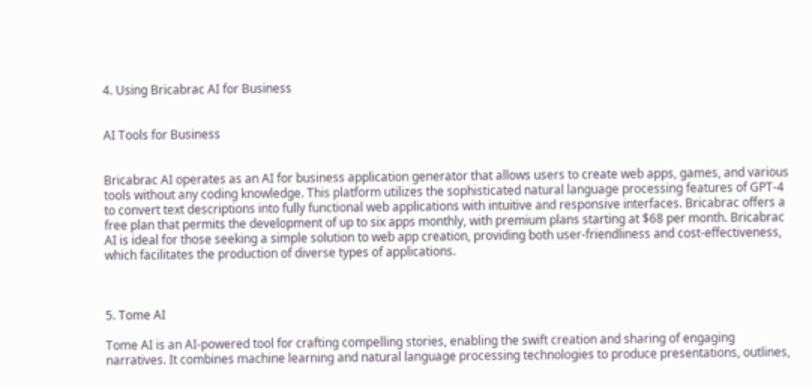4. Using Bricabrac AI for Business


AI Tools for Business


Bricabrac AI operates as an AI for business application generator that allows users to create web apps, games, and various tools without any coding knowledge. This platform utilizes the sophisticated natural language processing features of GPT-4 to convert text descriptions into fully functional web applications with intuitive and responsive interfaces. Bricabrac offers a free plan that permits the development of up to six apps monthly, with premium plans starting at $68 per month. Bricabrac AI is ideal for those seeking a simple solution to web app creation, providing both user-friendliness and cost-effectiveness, which facilitates the production of diverse types of applications.



5. Tome AI

Tome AI is an AI-powered tool for crafting compelling stories, enabling the swift creation and sharing of engaging narratives. It combines machine learning and natural language processing technologies to produce presentations, outlines,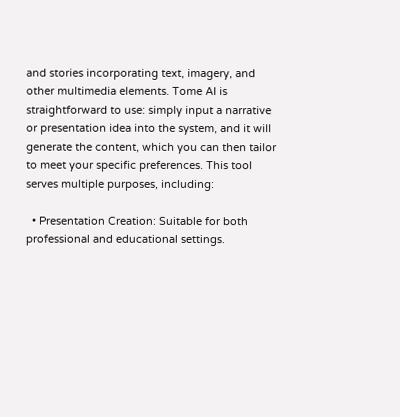and stories incorporating text, imagery, and other multimedia elements. Tome AI is straightforward to use: simply input a narrative or presentation idea into the system, and it will generate the content, which you can then tailor to meet your specific preferences. This tool serves multiple purposes, including:

  • Presentation Creation: Suitable for both professional and educational settings.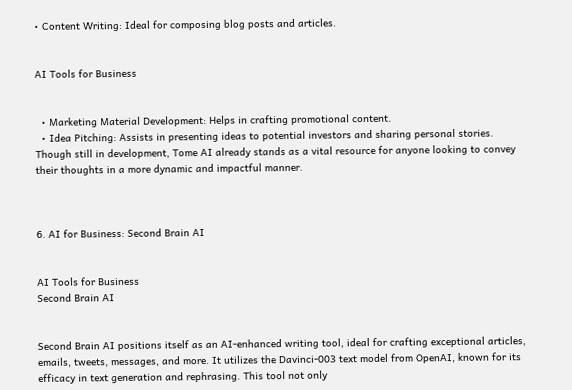• Content Writing: Ideal for composing blog posts and articles.


AI Tools for Business


  • Marketing Material Development: Helps in crafting promotional content.
  • Idea Pitching: Assists in presenting ideas to potential investors and sharing personal stories. Though still in development, Tome AI already stands as a vital resource for anyone looking to convey their thoughts in a more dynamic and impactful manner.



6. AI for Business: Second Brain AI


AI Tools for Business
Second Brain AI


Second Brain AI positions itself as an AI-enhanced writing tool, ideal for crafting exceptional articles, emails, tweets, messages, and more. It utilizes the Davinci-003 text model from OpenAI, known for its efficacy in text generation and rephrasing. This tool not only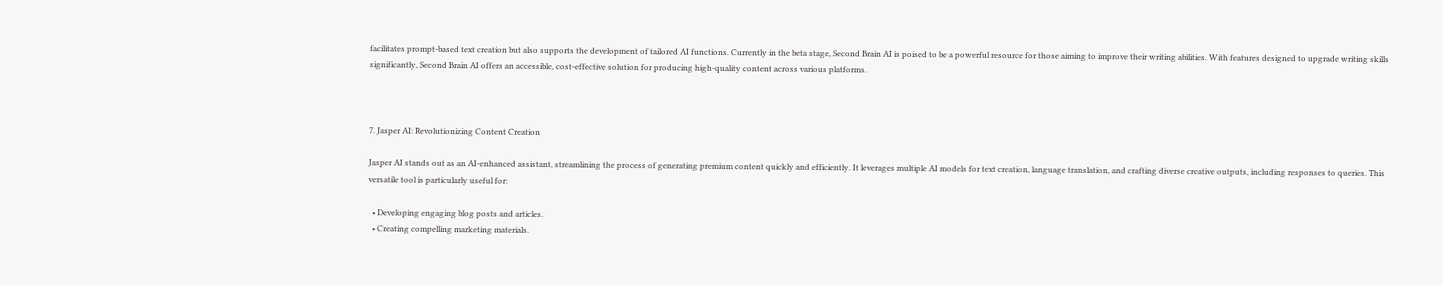facilitates prompt-based text creation but also supports the development of tailored AI functions. Currently in the beta stage, Second Brain AI is poised to be a powerful resource for those aiming to improve their writing abilities. With features designed to upgrade writing skills significantly, Second Brain AI offers an accessible, cost-effective solution for producing high-quality content across various platforms.



7. Jasper AI: Revolutionizing Content Creation

Jasper AI stands out as an AI-enhanced assistant, streamlining the process of generating premium content quickly and efficiently. It leverages multiple AI models for text creation, language translation, and crafting diverse creative outputs, including responses to queries. This versatile tool is particularly useful for:

  • Developing engaging blog posts and articles.
  • Creating compelling marketing materials.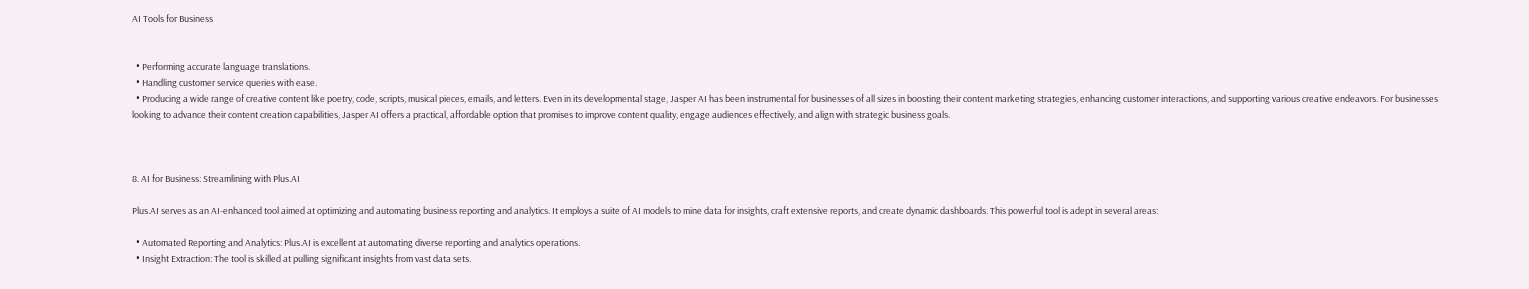AI Tools for Business


  • Performing accurate language translations.
  • Handling customer service queries with ease.
  • Producing a wide range of creative content like poetry, code, scripts, musical pieces, emails, and letters. Even in its developmental stage, Jasper AI has been instrumental for businesses of all sizes in boosting their content marketing strategies, enhancing customer interactions, and supporting various creative endeavors. For businesses looking to advance their content creation capabilities, Jasper AI offers a practical, affordable option that promises to improve content quality, engage audiences effectively, and align with strategic business goals.



8. AI for Business: Streamlining with Plus.AI

Plus.AI serves as an AI-enhanced tool aimed at optimizing and automating business reporting and analytics. It employs a suite of AI models to mine data for insights, craft extensive reports, and create dynamic dashboards. This powerful tool is adept in several areas:

  • Automated Reporting and Analytics: Plus.AI is excellent at automating diverse reporting and analytics operations.
  • Insight Extraction: The tool is skilled at pulling significant insights from vast data sets.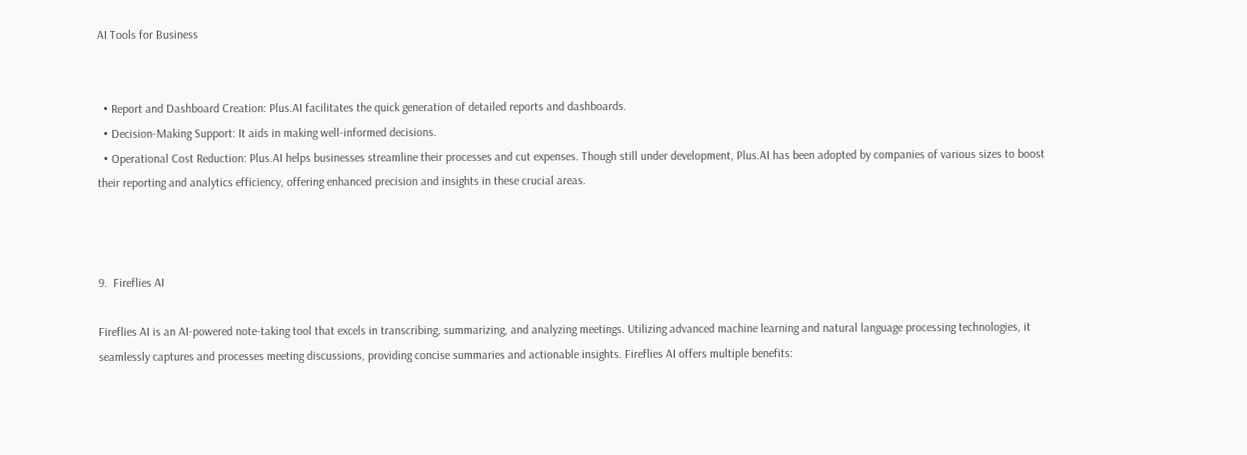AI Tools for Business


  • Report and Dashboard Creation: Plus.AI facilitates the quick generation of detailed reports and dashboards.
  • Decision-Making Support: It aids in making well-informed decisions.
  • Operational Cost Reduction: Plus.AI helps businesses streamline their processes and cut expenses. Though still under development, Plus.AI has been adopted by companies of various sizes to boost their reporting and analytics efficiency, offering enhanced precision and insights in these crucial areas.



9.  Fireflies AI

Fireflies AI is an AI-powered note-taking tool that excels in transcribing, summarizing, and analyzing meetings. Utilizing advanced machine learning and natural language processing technologies, it seamlessly captures and processes meeting discussions, providing concise summaries and actionable insights. Fireflies AI offers multiple benefits: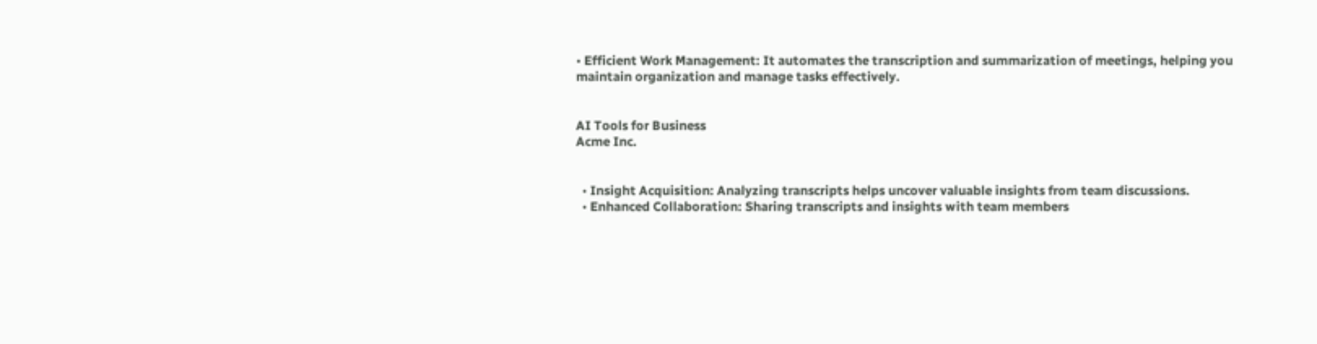• Efficient Work Management: It automates the transcription and summarization of meetings, helping you maintain organization and manage tasks effectively.


AI Tools for Business
Acme Inc.


  • Insight Acquisition: Analyzing transcripts helps uncover valuable insights from team discussions.
  • Enhanced Collaboration: Sharing transcripts and insights with team members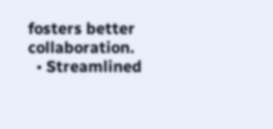fosters better collaboration.
  • Streamlined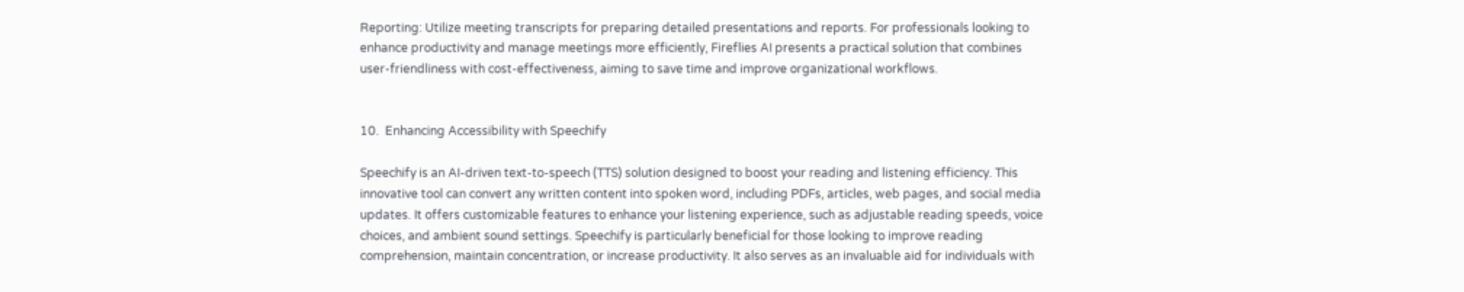Reporting: Utilize meeting transcripts for preparing detailed presentations and reports. For professionals looking to enhance productivity and manage meetings more efficiently, Fireflies AI presents a practical solution that combines user-friendliness with cost-effectiveness, aiming to save time and improve organizational workflows.


10.  Enhancing Accessibility with Speechify

Speechify is an AI-driven text-to-speech (TTS) solution designed to boost your reading and listening efficiency. This innovative tool can convert any written content into spoken word, including PDFs, articles, web pages, and social media updates. It offers customizable features to enhance your listening experience, such as adjustable reading speeds, voice choices, and ambient sound settings. Speechify is particularly beneficial for those looking to improve reading comprehension, maintain concentration, or increase productivity. It also serves as an invaluable aid for individuals with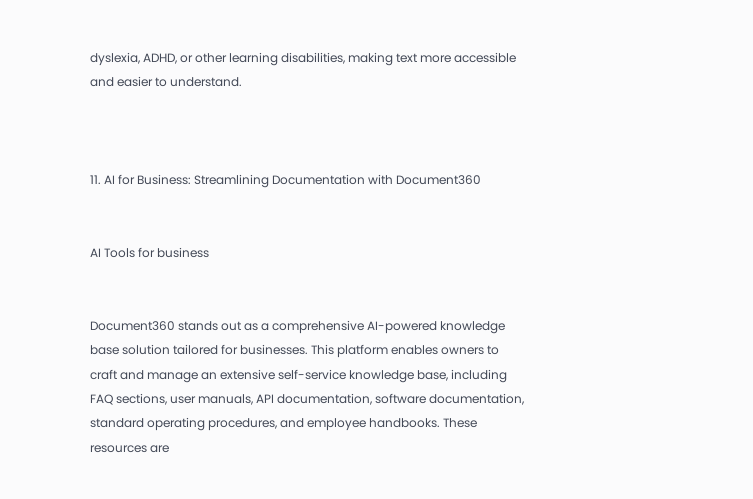dyslexia, ADHD, or other learning disabilities, making text more accessible and easier to understand.



11. AI for Business: Streamlining Documentation with Document360


AI Tools for business


Document360 stands out as a comprehensive AI-powered knowledge base solution tailored for businesses. This platform enables owners to craft and manage an extensive self-service knowledge base, including FAQ sections, user manuals, API documentation, software documentation, standard operating procedures, and employee handbooks. These resources are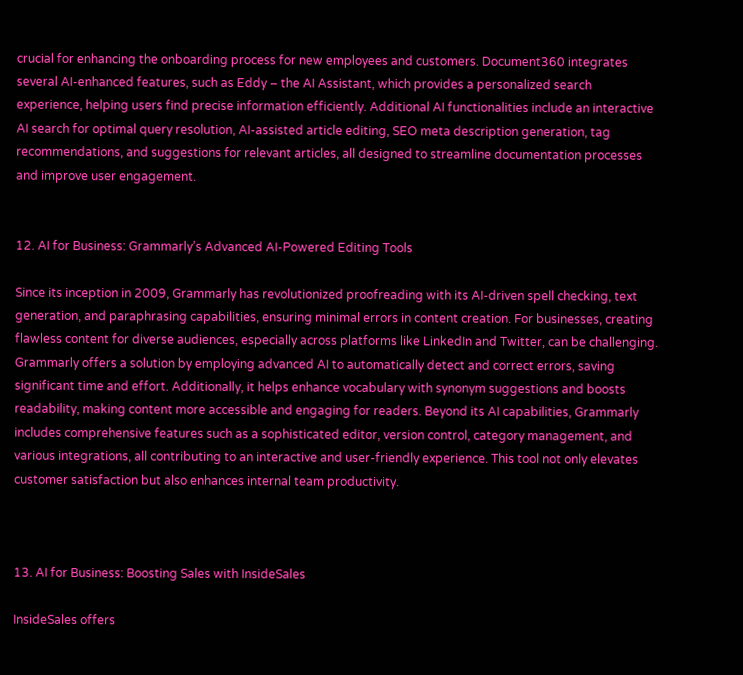crucial for enhancing the onboarding process for new employees and customers. Document360 integrates several AI-enhanced features, such as Eddy – the AI Assistant, which provides a personalized search experience, helping users find precise information efficiently. Additional AI functionalities include an interactive AI search for optimal query resolution, AI-assisted article editing, SEO meta description generation, tag recommendations, and suggestions for relevant articles, all designed to streamline documentation processes and improve user engagement.


12. AI for Business: Grammarly’s Advanced AI-Powered Editing Tools

Since its inception in 2009, Grammarly has revolutionized proofreading with its AI-driven spell checking, text generation, and paraphrasing capabilities, ensuring minimal errors in content creation. For businesses, creating flawless content for diverse audiences, especially across platforms like LinkedIn and Twitter, can be challenging. Grammarly offers a solution by employing advanced AI to automatically detect and correct errors, saving significant time and effort. Additionally, it helps enhance vocabulary with synonym suggestions and boosts readability, making content more accessible and engaging for readers. Beyond its AI capabilities, Grammarly includes comprehensive features such as a sophisticated editor, version control, category management, and various integrations, all contributing to an interactive and user-friendly experience. This tool not only elevates customer satisfaction but also enhances internal team productivity.



13. AI for Business: Boosting Sales with InsideSales

InsideSales offers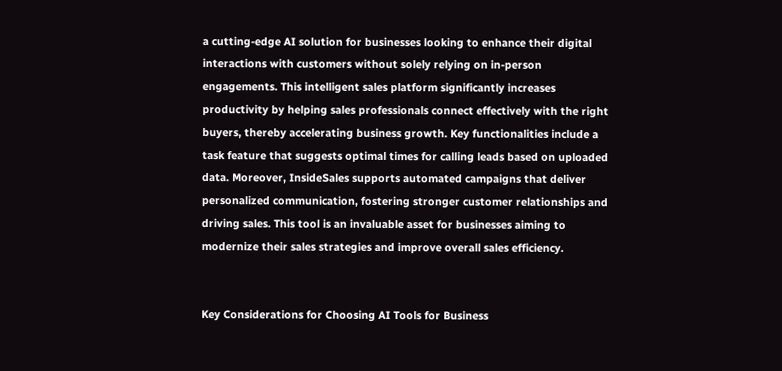a cutting-edge AI solution for businesses looking to enhance their digital interactions with customers without solely relying on in-person engagements. This intelligent sales platform significantly increases productivity by helping sales professionals connect effectively with the right buyers, thereby accelerating business growth. Key functionalities include a task feature that suggests optimal times for calling leads based on uploaded data. Moreover, InsideSales supports automated campaigns that deliver personalized communication, fostering stronger customer relationships and driving sales. This tool is an invaluable asset for businesses aiming to modernize their sales strategies and improve overall sales efficiency.


Key Considerations for Choosing AI Tools for Business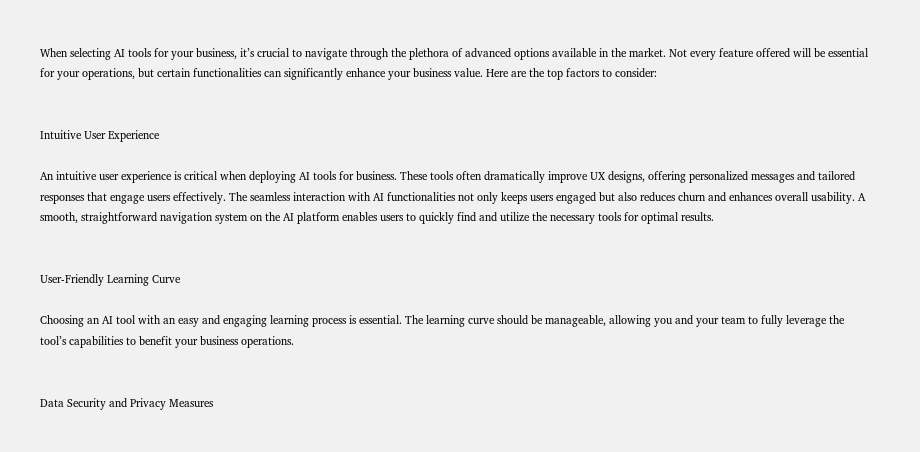When selecting AI tools for your business, it’s crucial to navigate through the plethora of advanced options available in the market. Not every feature offered will be essential for your operations, but certain functionalities can significantly enhance your business value. Here are the top factors to consider:


Intuitive User Experience

An intuitive user experience is critical when deploying AI tools for business. These tools often dramatically improve UX designs, offering personalized messages and tailored responses that engage users effectively. The seamless interaction with AI functionalities not only keeps users engaged but also reduces churn and enhances overall usability. A smooth, straightforward navigation system on the AI platform enables users to quickly find and utilize the necessary tools for optimal results.


User-Friendly Learning Curve

Choosing an AI tool with an easy and engaging learning process is essential. The learning curve should be manageable, allowing you and your team to fully leverage the tool’s capabilities to benefit your business operations.


Data Security and Privacy Measures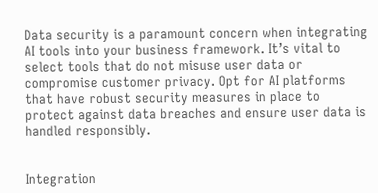Data security is a paramount concern when integrating AI tools into your business framework. It’s vital to select tools that do not misuse user data or compromise customer privacy. Opt for AI platforms that have robust security measures in place to protect against data breaches and ensure user data is handled responsibly.


Integration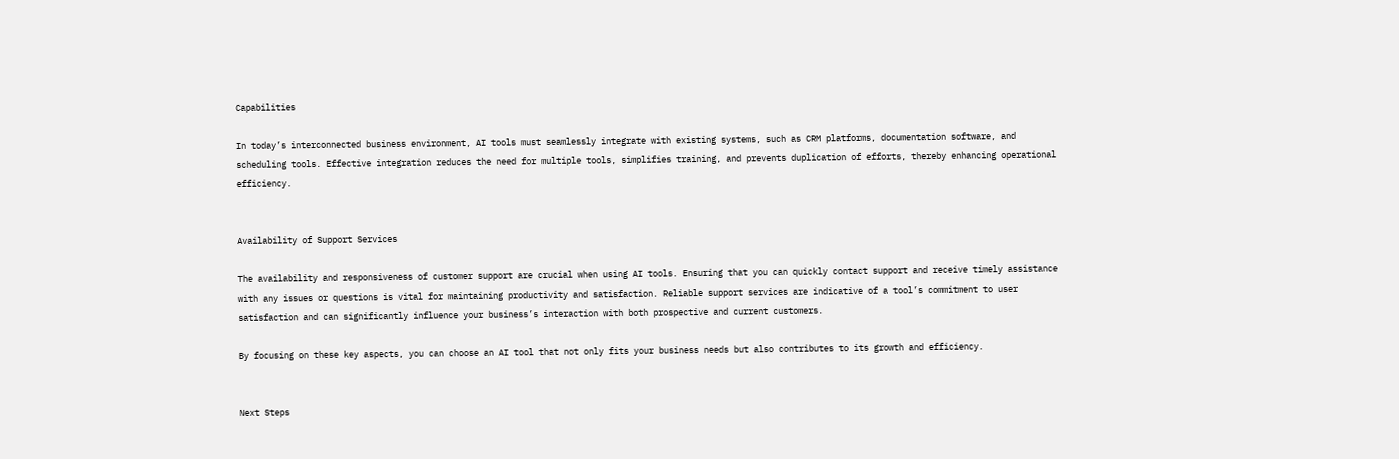Capabilities

In today’s interconnected business environment, AI tools must seamlessly integrate with existing systems, such as CRM platforms, documentation software, and scheduling tools. Effective integration reduces the need for multiple tools, simplifies training, and prevents duplication of efforts, thereby enhancing operational efficiency.


Availability of Support Services

The availability and responsiveness of customer support are crucial when using AI tools. Ensuring that you can quickly contact support and receive timely assistance with any issues or questions is vital for maintaining productivity and satisfaction. Reliable support services are indicative of a tool’s commitment to user satisfaction and can significantly influence your business’s interaction with both prospective and current customers.

By focusing on these key aspects, you can choose an AI tool that not only fits your business needs but also contributes to its growth and efficiency.


Next Steps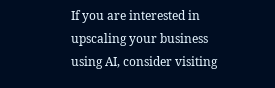If you are interested in upscaling your business using AI, consider visiting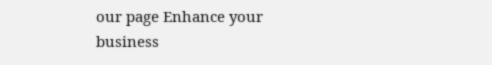our page Enhance your business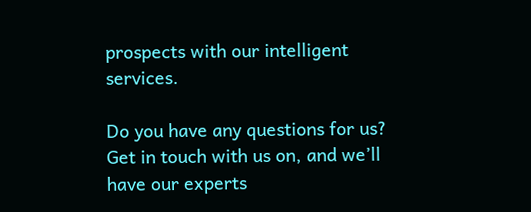prospects with our intelligent services.

Do you have any questions for us? Get in touch with us on, and we’ll have our experts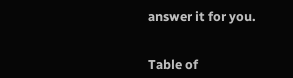answer it for you.


Table of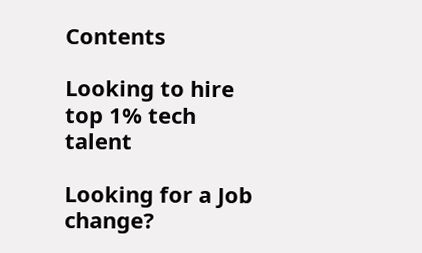Contents

Looking to hire top 1% tech talent

Looking for a Job change?